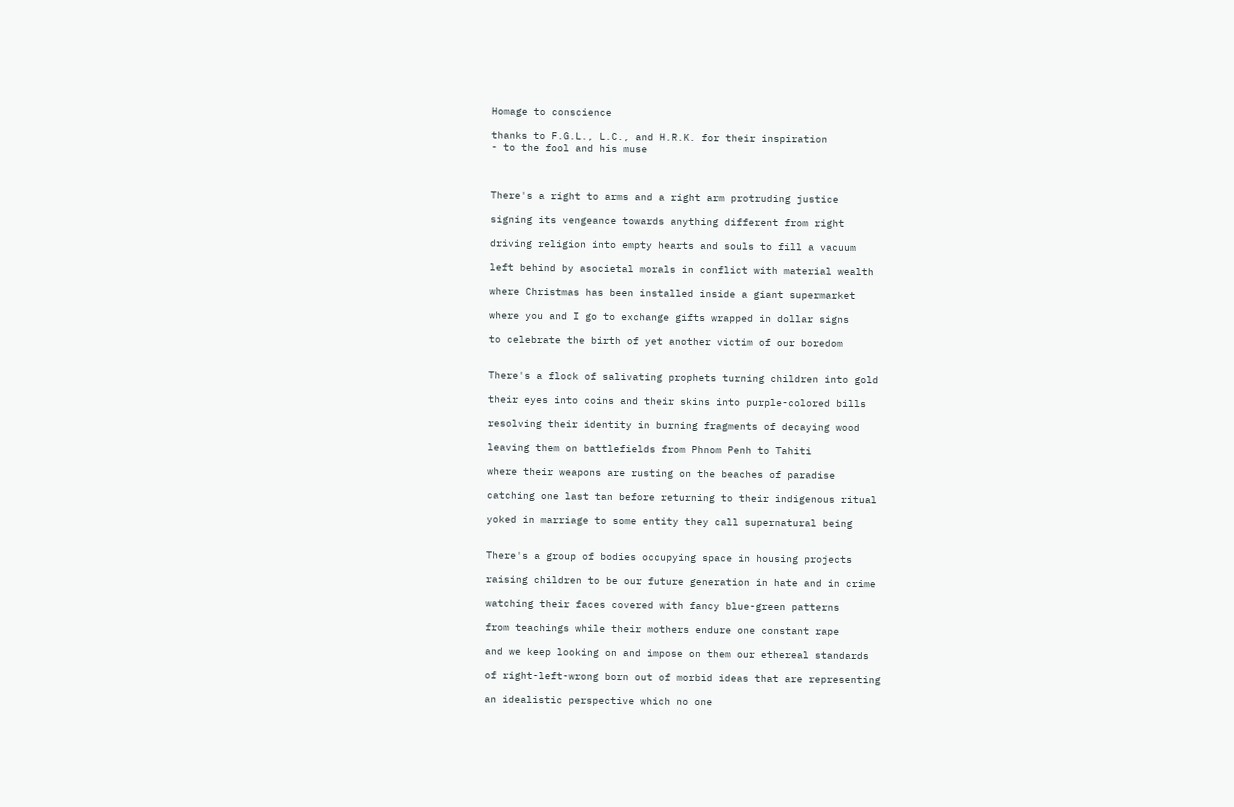Homage to conscience

thanks to F.G.L., L.C., and H.R.K. for their inspiration
- to the fool and his muse



There's a right to arms and a right arm protruding justice

signing its vengeance towards anything different from right

driving religion into empty hearts and souls to fill a vacuum

left behind by asocietal morals in conflict with material wealth

where Christmas has been installed inside a giant supermarket

where you and I go to exchange gifts wrapped in dollar signs

to celebrate the birth of yet another victim of our boredom


There's a flock of salivating prophets turning children into gold

their eyes into coins and their skins into purple-colored bills

resolving their identity in burning fragments of decaying wood

leaving them on battlefields from Phnom Penh to Tahiti

where their weapons are rusting on the beaches of paradise

catching one last tan before returning to their indigenous ritual

yoked in marriage to some entity they call supernatural being


There's a group of bodies occupying space in housing projects

raising children to be our future generation in hate and in crime

watching their faces covered with fancy blue-green patterns

from teachings while their mothers endure one constant rape

and we keep looking on and impose on them our ethereal standards

of right-left-wrong born out of morbid ideas that are representing

an idealistic perspective which no one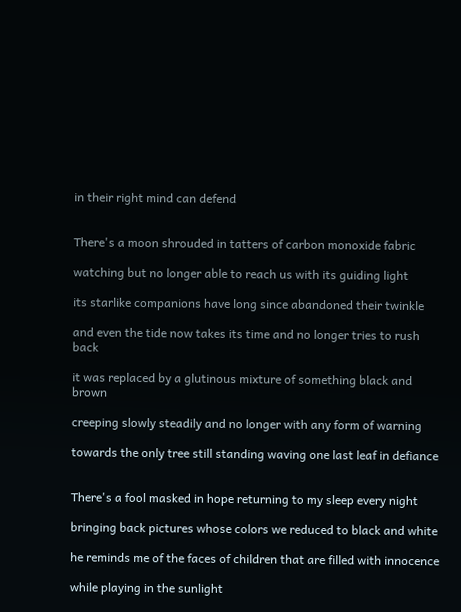in their right mind can defend


There's a moon shrouded in tatters of carbon monoxide fabric

watching but no longer able to reach us with its guiding light

its starlike companions have long since abandoned their twinkle

and even the tide now takes its time and no longer tries to rush back

it was replaced by a glutinous mixture of something black and brown

creeping slowly steadily and no longer with any form of warning

towards the only tree still standing waving one last leaf in defiance


There's a fool masked in hope returning to my sleep every night

bringing back pictures whose colors we reduced to black and white

he reminds me of the faces of children that are filled with innocence

while playing in the sunlight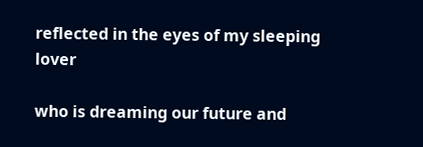reflected in the eyes of my sleeping lover

who is dreaming our future and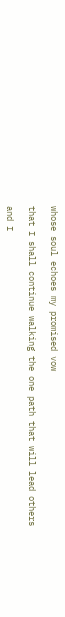whose soul echoes my promised vow

that I shall continue walking the one path that will lead others

and I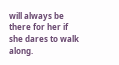will always be there for her if she dares to walk along.